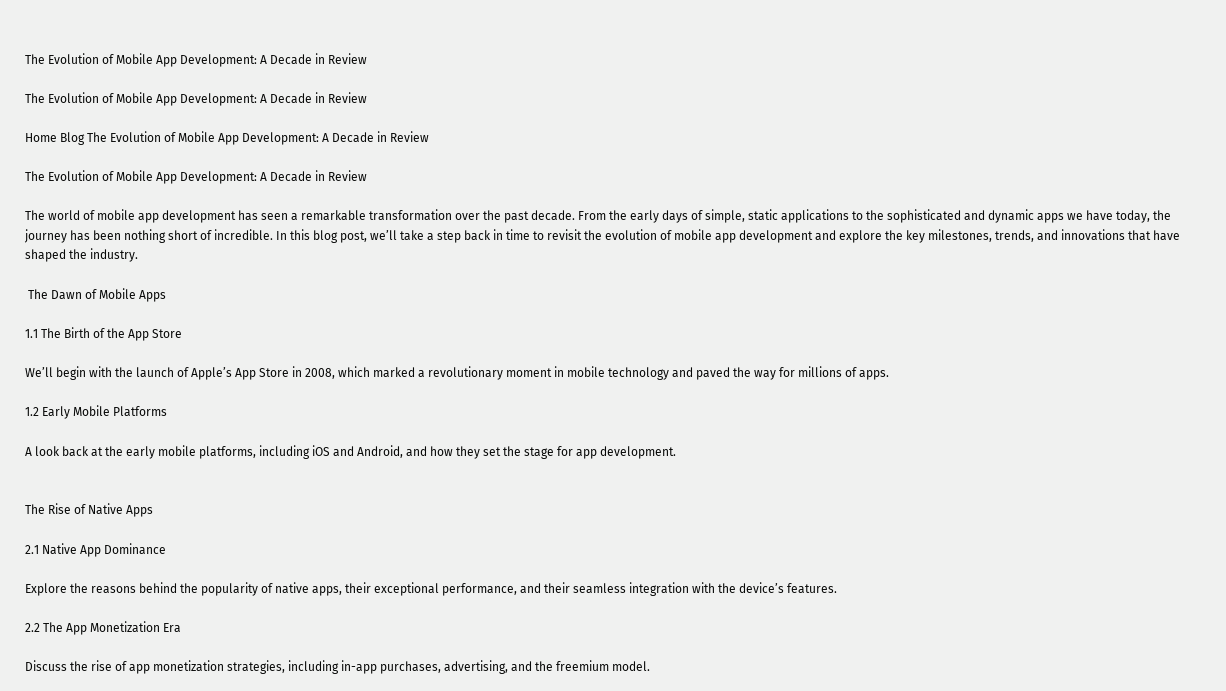The Evolution of Mobile App Development: A Decade in Review

The Evolution of Mobile App Development: A Decade in Review

Home Blog The Evolution of Mobile App Development: A Decade in Review

The Evolution of Mobile App Development: A Decade in Review

The world of mobile app development has seen a remarkable transformation over the past decade. From the early days of simple, static applications to the sophisticated and dynamic apps we have today, the journey has been nothing short of incredible. In this blog post, we’ll take a step back in time to revisit the evolution of mobile app development and explore the key milestones, trends, and innovations that have shaped the industry.

 The Dawn of Mobile Apps

1.1 The Birth of the App Store

We’ll begin with the launch of Apple’s App Store in 2008, which marked a revolutionary moment in mobile technology and paved the way for millions of apps.

1.2 Early Mobile Platforms

A look back at the early mobile platforms, including iOS and Android, and how they set the stage for app development.


The Rise of Native Apps

2.1 Native App Dominance

Explore the reasons behind the popularity of native apps, their exceptional performance, and their seamless integration with the device’s features.

2.2 The App Monetization Era

Discuss the rise of app monetization strategies, including in-app purchases, advertising, and the freemium model.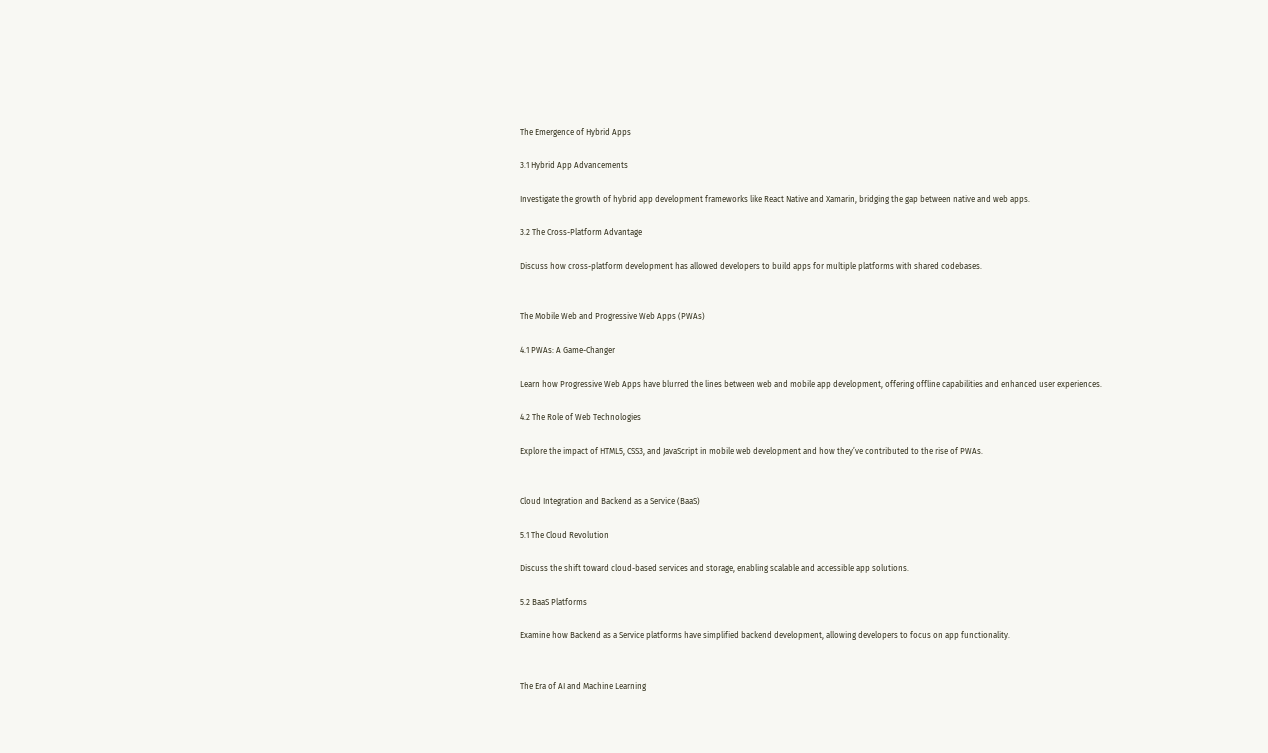The Emergence of Hybrid Apps

3.1 Hybrid App Advancements

Investigate the growth of hybrid app development frameworks like React Native and Xamarin, bridging the gap between native and web apps.

3.2 The Cross-Platform Advantage

Discuss how cross-platform development has allowed developers to build apps for multiple platforms with shared codebases.


The Mobile Web and Progressive Web Apps (PWAs)

4.1 PWAs: A Game-Changer

Learn how Progressive Web Apps have blurred the lines between web and mobile app development, offering offline capabilities and enhanced user experiences.

4.2 The Role of Web Technologies

Explore the impact of HTML5, CSS3, and JavaScript in mobile web development and how they’ve contributed to the rise of PWAs.


Cloud Integration and Backend as a Service (BaaS)

5.1 The Cloud Revolution

Discuss the shift toward cloud-based services and storage, enabling scalable and accessible app solutions.

5.2 BaaS Platforms

Examine how Backend as a Service platforms have simplified backend development, allowing developers to focus on app functionality.


The Era of AI and Machine Learning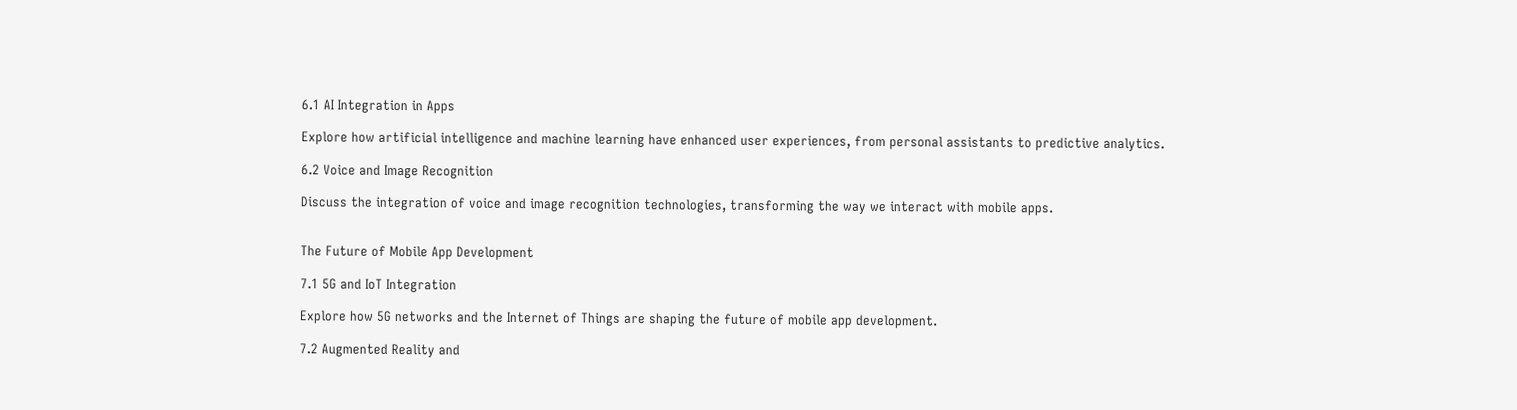6.1 AI Integration in Apps

Explore how artificial intelligence and machine learning have enhanced user experiences, from personal assistants to predictive analytics.

6.2 Voice and Image Recognition

Discuss the integration of voice and image recognition technologies, transforming the way we interact with mobile apps.


The Future of Mobile App Development

7.1 5G and IoT Integration

Explore how 5G networks and the Internet of Things are shaping the future of mobile app development.

7.2 Augmented Reality and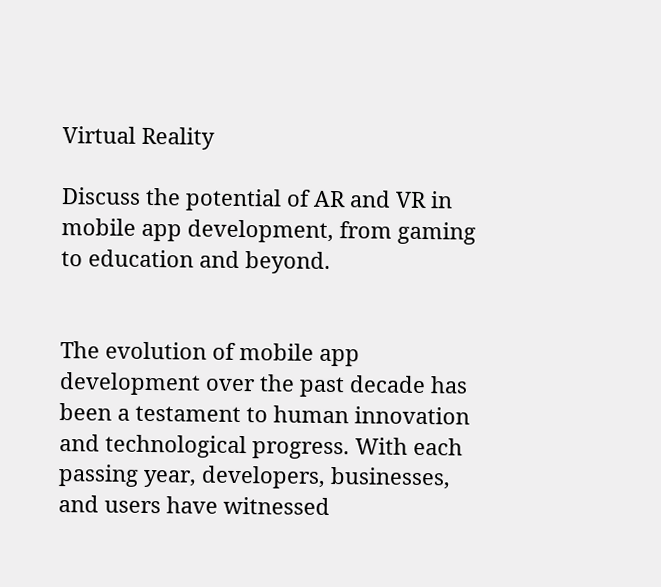Virtual Reality

Discuss the potential of AR and VR in mobile app development, from gaming to education and beyond.


The evolution of mobile app development over the past decade has been a testament to human innovation and technological progress. With each passing year, developers, businesses, and users have witnessed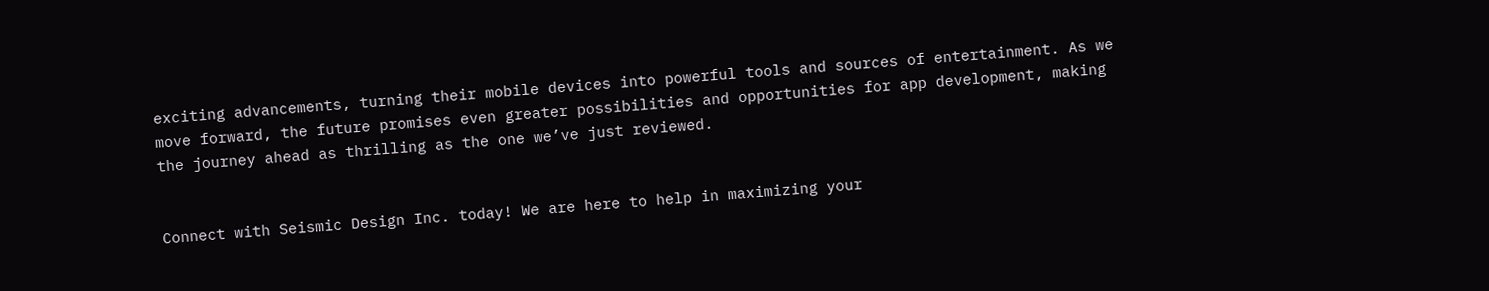exciting advancements, turning their mobile devices into powerful tools and sources of entertainment. As we move forward, the future promises even greater possibilities and opportunities for app development, making the journey ahead as thrilling as the one we’ve just reviewed.


Connect with Seismic Design Inc. today! We are here to help in maximizing your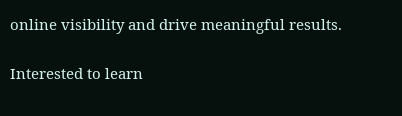online visibility and drive meaningful results.

Interested to learn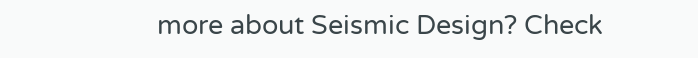more about Seismic Design? Check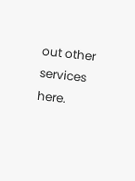out other services here.